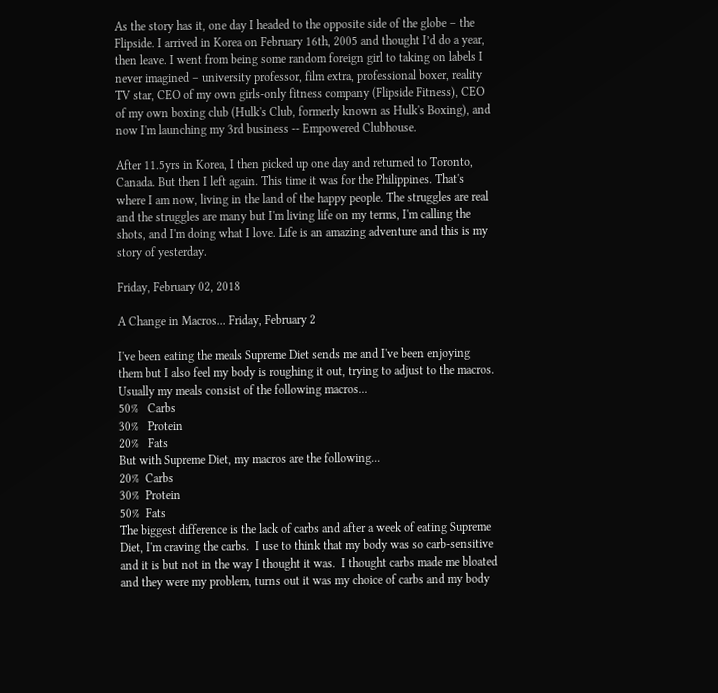As the story has it, one day I headed to the opposite side of the globe – the Flipside. I arrived in Korea on February 16th, 2005 and thought I’d do a year, then leave. I went from being some random foreign girl to taking on labels I never imagined – university professor, film extra, professional boxer, reality TV star, CEO of my own girls-only fitness company (Flipside Fitness), CEO of my own boxing club (Hulk's Club, formerly known as Hulk's Boxing), and now I'm launching my 3rd business -- Empowered Clubhouse.

After 11.5yrs in Korea, I then picked up one day and returned to Toronto, Canada. But then I left again. This time it was for the Philippines. That's where I am now, living in the land of the happy people. The struggles are real and the struggles are many but I'm living life on my terms, I'm calling the shots, and I'm doing what I love. Life is an amazing adventure and this is my story of yesterday.

Friday, February 02, 2018

A Change in Macros... Friday, February 2

I've been eating the meals Supreme Diet sends me and I've been enjoying them but I also feel my body is roughing it out, trying to adjust to the macros.  Usually my meals consist of the following macros...
50%   Carbs
30%   Protein
20%   Fats
But with Supreme Diet, my macros are the following...
20%  Carbs
30%  Protein
50%  Fats
The biggest difference is the lack of carbs and after a week of eating Supreme Diet, I'm craving the carbs.  I use to think that my body was so carb-sensitive and it is but not in the way I thought it was.  I thought carbs made me bloated and they were my problem, turns out it was my choice of carbs and my body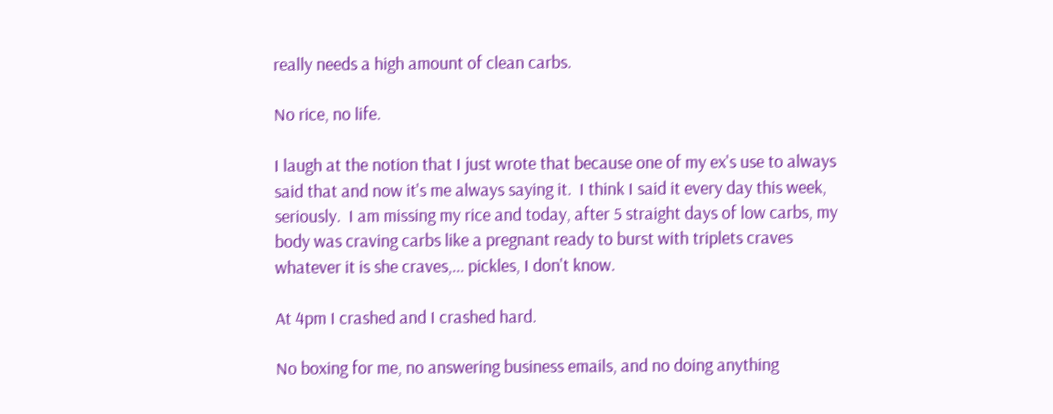really needs a high amount of clean carbs.

No rice, no life.

I laugh at the notion that I just wrote that because one of my ex's use to always said that and now it's me always saying it.  I think I said it every day this week, seriously.  I am missing my rice and today, after 5 straight days of low carbs, my body was craving carbs like a pregnant ready to burst with triplets craves whatever it is she craves,... pickles, I don't know.

At 4pm I crashed and I crashed hard.

No boxing for me, no answering business emails, and no doing anything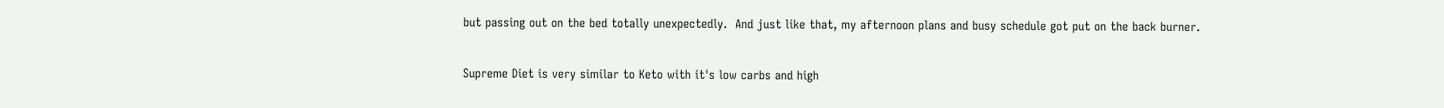but passing out on the bed totally unexpectedly.  And just like that, my afternoon plans and busy schedule got put on the back burner.

Supreme Diet is very similar to Keto with it's low carbs and high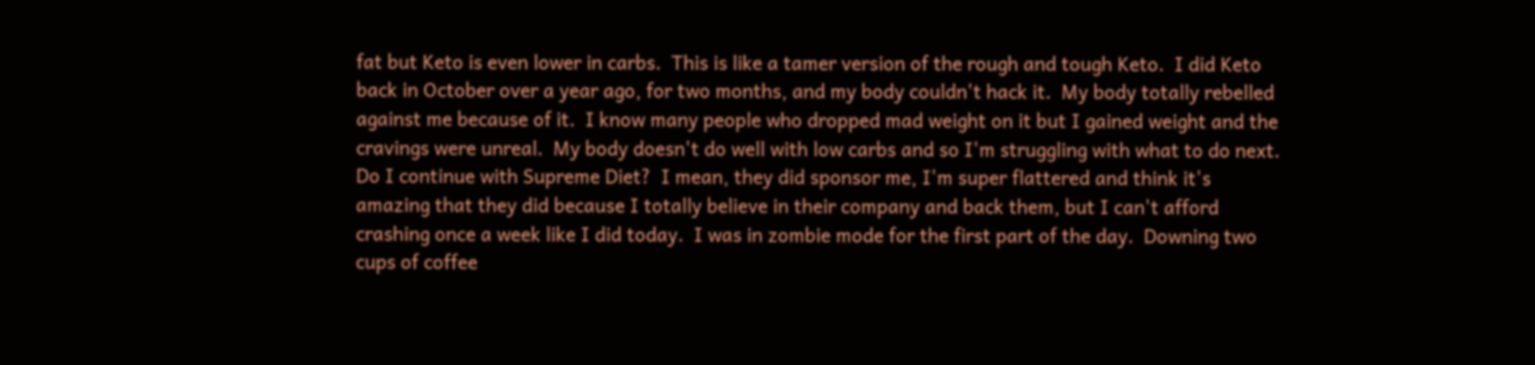fat but Keto is even lower in carbs.  This is like a tamer version of the rough and tough Keto.  I did Keto back in October over a year ago, for two months, and my body couldn't hack it.  My body totally rebelled against me because of it.  I know many people who dropped mad weight on it but I gained weight and the cravings were unreal.  My body doesn't do well with low carbs and so I'm struggling with what to do next.  Do I continue with Supreme Diet?  I mean, they did sponsor me, I'm super flattered and think it's amazing that they did because I totally believe in their company and back them, but I can't afford crashing once a week like I did today.  I was in zombie mode for the first part of the day.  Downing two cups of coffee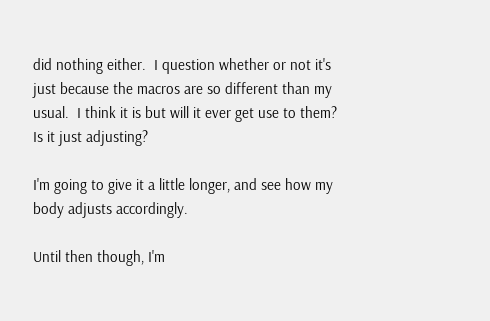did nothing either.  I question whether or not it's just because the macros are so different than my usual.  I think it is but will it ever get use to them?  Is it just adjusting?

I'm going to give it a little longer, and see how my body adjusts accordingly.

Until then though, I'm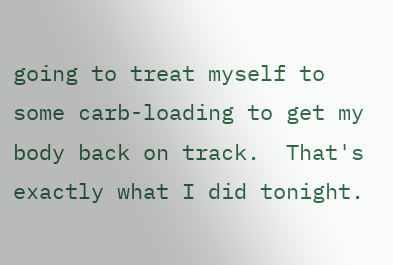going to treat myself to some carb-loading to get my body back on track.  That's exactly what I did tonight.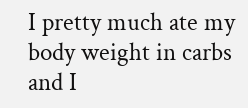I pretty much ate my body weight in carbs and I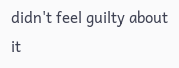didn't feel guilty about it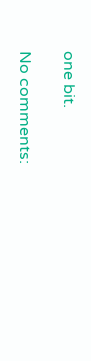one bit.

No comments: